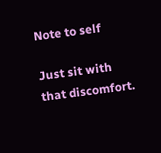Note to self

Just sit with that discomfort.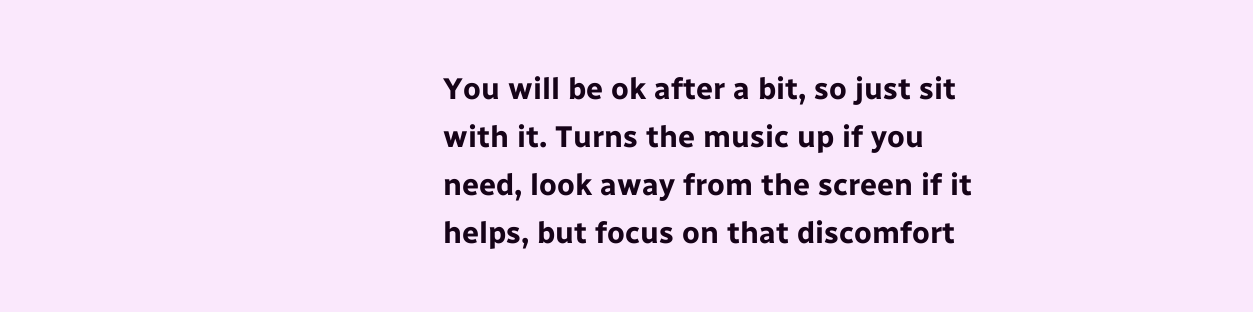You will be ok after a bit, so just sit with it. Turns the music up if you need, look away from the screen if it helps, but focus on that discomfort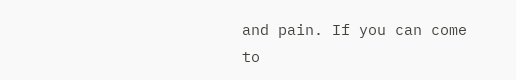and pain. If you can come to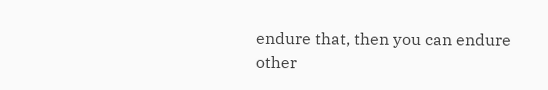endure that, then you can endure other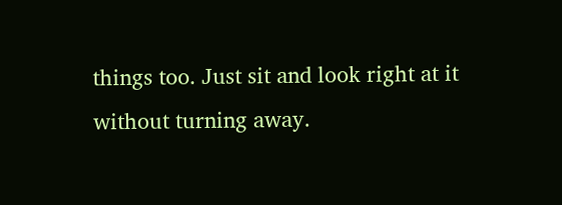things too. Just sit and look right at it without turning away.